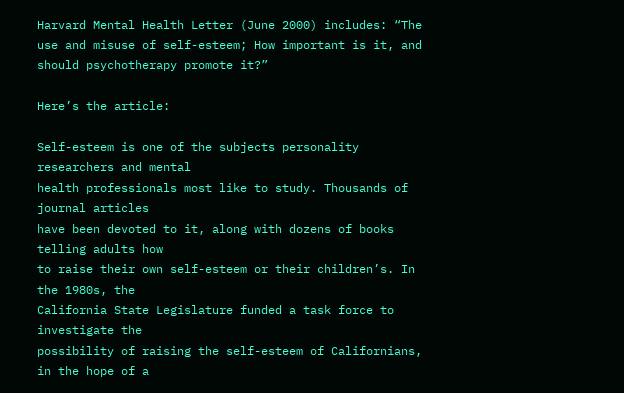Harvard Mental Health Letter (June 2000) includes: “The use and misuse of self-esteem; How important is it, and should psychotherapy promote it?”

Here’s the article:

Self-esteem is one of the subjects personality researchers and mental
health professionals most like to study. Thousands of journal articles
have been devoted to it, along with dozens of books telling adults how
to raise their own self-esteem or their children’s. In the 1980s, the
California State Legislature funded a task force to investigate the
possibility of raising the self-esteem of Californians, in the hope of a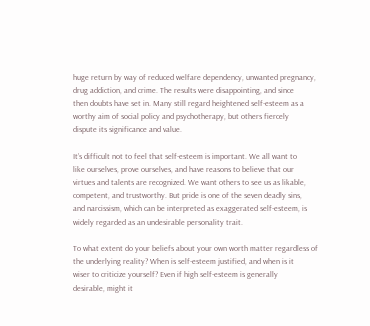huge return by way of reduced welfare dependency, unwanted pregnancy,
drug addiction, and crime. The results were disappointing, and since
then doubts have set in. Many still regard heightened self-esteem as a
worthy aim of social policy and psychotherapy, but others fiercely
dispute its significance and value.

It’s difficult not to feel that self-esteem is important. We all want to
like ourselves, prove ourselves, and have reasons to believe that our
virtues and talents are recognized. We want others to see us as likable,
competent, and trustworthy. But pride is one of the seven deadly sins,
and narcissism, which can be interpreted as exaggerated self-esteem, is
widely regarded as an undesirable personality trait.

To what extent do your beliefs about your own worth matter regardless of
the underlying reality? When is self-esteem justified, and when is it
wiser to criticize yourself? Even if high self-esteem is generally
desirable, might it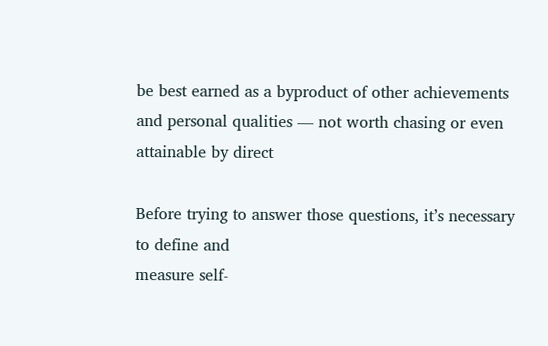be best earned as a byproduct of other achievements
and personal qualities — not worth chasing or even attainable by direct

Before trying to answer those questions, it’s necessary to define and
measure self-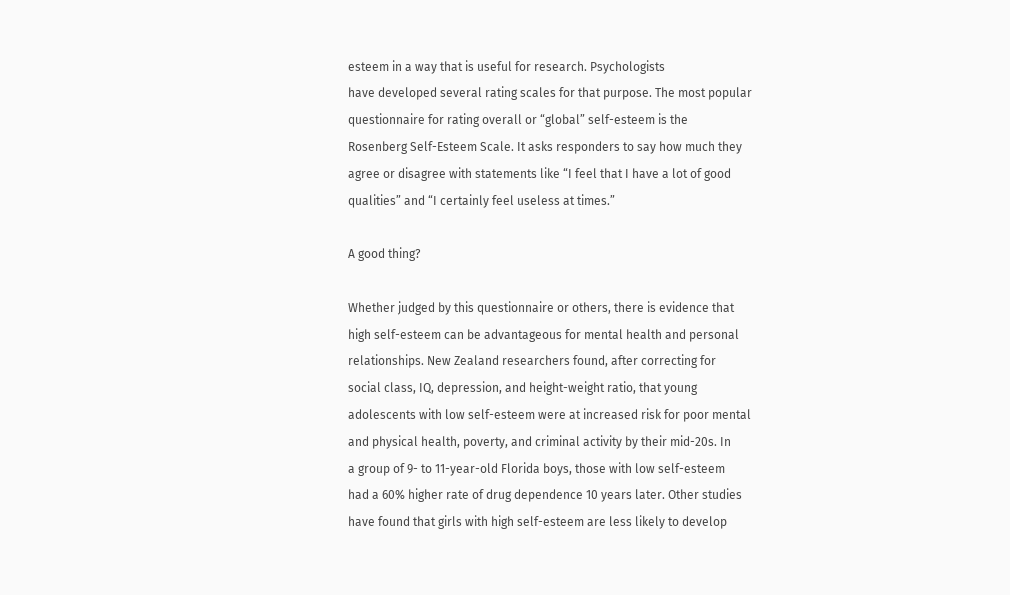esteem in a way that is useful for research. Psychologists
have developed several rating scales for that purpose. The most popular
questionnaire for rating overall or “global” self-esteem is the
Rosenberg Self-Esteem Scale. It asks responders to say how much they
agree or disagree with statements like “I feel that I have a lot of good
qualities” and “I certainly feel useless at times.”

A good thing?

Whether judged by this questionnaire or others, there is evidence that
high self-esteem can be advantageous for mental health and personal
relationships. New Zealand researchers found, after correcting for
social class, IQ, depression, and height-weight ratio, that young
adolescents with low self-esteem were at increased risk for poor mental
and physical health, poverty, and criminal activity by their mid-20s. In
a group of 9- to 11-year-old Florida boys, those with low self-esteem
had a 60% higher rate of drug dependence 10 years later. Other studies
have found that girls with high self-esteem are less likely to develop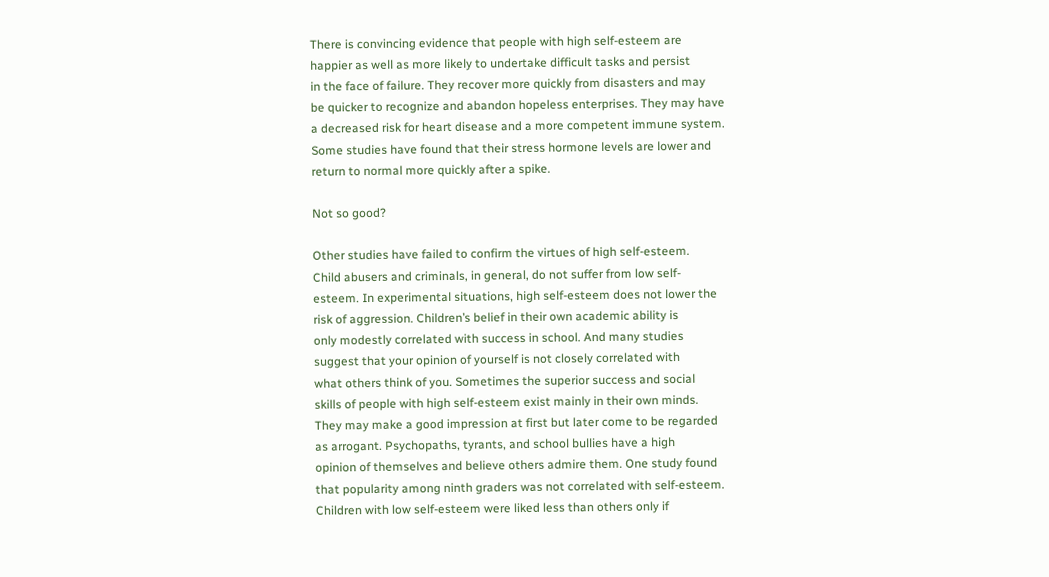There is convincing evidence that people with high self-esteem are
happier as well as more likely to undertake difficult tasks and persist
in the face of failure. They recover more quickly from disasters and may
be quicker to recognize and abandon hopeless enterprises. They may have
a decreased risk for heart disease and a more competent immune system.
Some studies have found that their stress hormone levels are lower and
return to normal more quickly after a spike.

Not so good?

Other studies have failed to confirm the virtues of high self-esteem.
Child abusers and criminals, in general, do not suffer from low self-
esteem. In experimental situations, high self-esteem does not lower the
risk of aggression. Children’s belief in their own academic ability is
only modestly correlated with success in school. And many studies
suggest that your opinion of yourself is not closely correlated with
what others think of you. Sometimes the superior success and social
skills of people with high self-esteem exist mainly in their own minds.
They may make a good impression at first but later come to be regarded
as arrogant. Psychopaths, tyrants, and school bullies have a high
opinion of themselves and believe others admire them. One study found
that popularity among ninth graders was not correlated with self-esteem.
Children with low self-esteem were liked less than others only if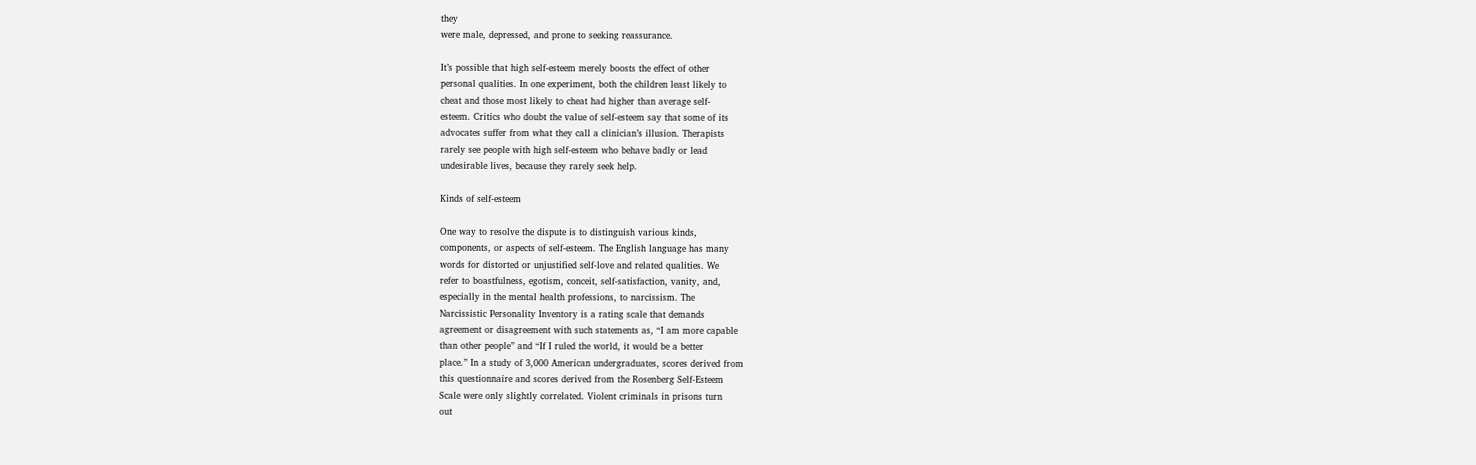they
were male, depressed, and prone to seeking reassurance.

It’s possible that high self-esteem merely boosts the effect of other
personal qualities. In one experiment, both the children least likely to
cheat and those most likely to cheat had higher than average self-
esteem. Critics who doubt the value of self-esteem say that some of its
advocates suffer from what they call a clinician’s illusion. Therapists
rarely see people with high self-esteem who behave badly or lead
undesirable lives, because they rarely seek help.

Kinds of self-esteem

One way to resolve the dispute is to distinguish various kinds,
components, or aspects of self-esteem. The English language has many
words for distorted or unjustified self-love and related qualities. We
refer to boastfulness, egotism, conceit, self-satisfaction, vanity, and,
especially in the mental health professions, to narcissism. The
Narcissistic Personality Inventory is a rating scale that demands
agreement or disagreement with such statements as, “I am more capable
than other people” and “If I ruled the world, it would be a better
place.” In a study of 3,000 American undergraduates, scores derived from
this questionnaire and scores derived from the Rosenberg Self-Esteem
Scale were only slightly correlated. Violent criminals in prisons turn
out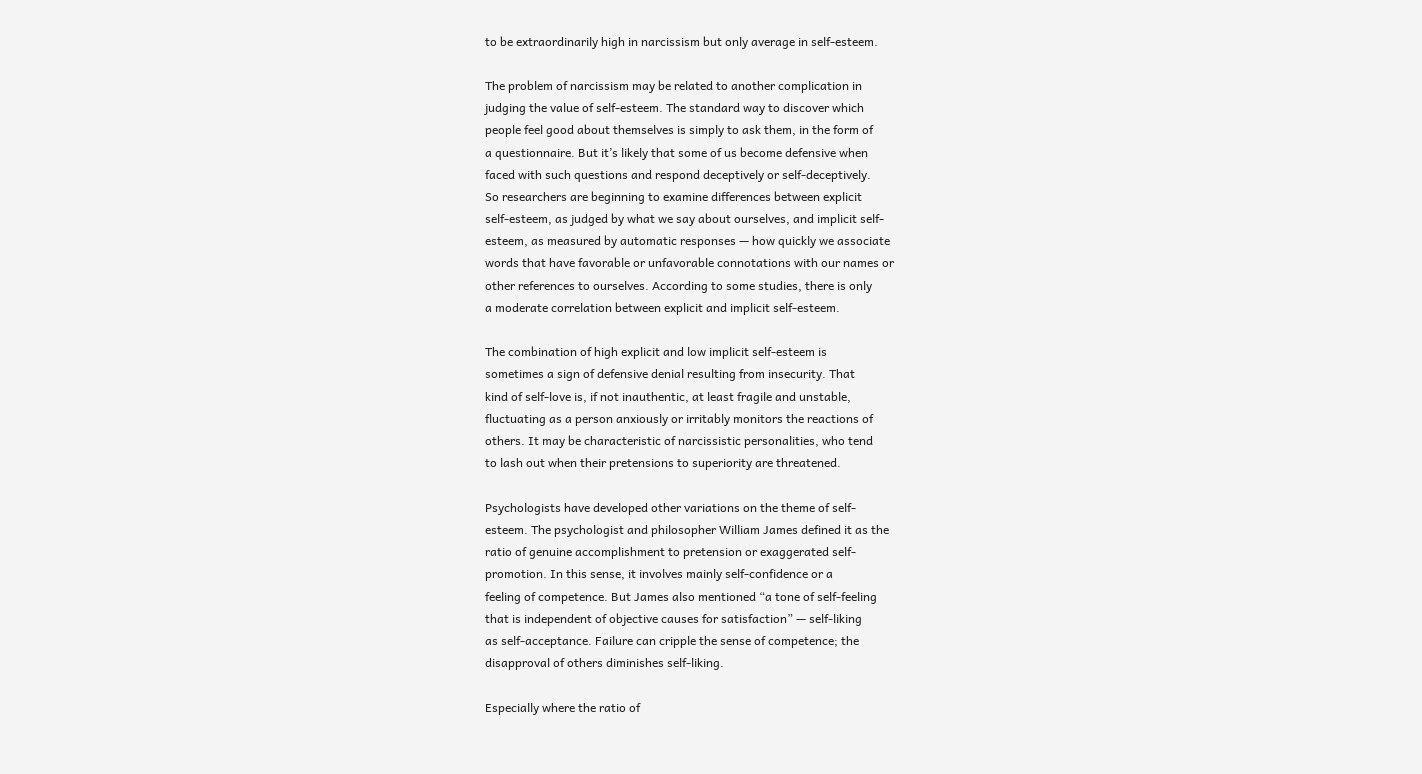to be extraordinarily high in narcissism but only average in self-esteem.

The problem of narcissism may be related to another complication in
judging the value of self-esteem. The standard way to discover which
people feel good about themselves is simply to ask them, in the form of
a questionnaire. But it’s likely that some of us become defensive when
faced with such questions and respond deceptively or self-deceptively.
So researchers are beginning to examine differences between explicit
self-esteem, as judged by what we say about ourselves, and implicit self-
esteem, as measured by automatic responses — how quickly we associate
words that have favorable or unfavorable connotations with our names or
other references to ourselves. According to some studies, there is only
a moderate correlation between explicit and implicit self-esteem.

The combination of high explicit and low implicit self-esteem is
sometimes a sign of defensive denial resulting from insecurity. That
kind of self-love is, if not inauthentic, at least fragile and unstable,
fluctuating as a person anxiously or irritably monitors the reactions of
others. It may be characteristic of narcissistic personalities, who tend
to lash out when their pretensions to superiority are threatened.

Psychologists have developed other variations on the theme of self-
esteem. The psychologist and philosopher William James defined it as the
ratio of genuine accomplishment to pretension or exaggerated self-
promotion. In this sense, it involves mainly self-confidence or a
feeling of competence. But James also mentioned “a tone of self-feeling
that is independent of objective causes for satisfaction” — self-liking
as self-acceptance. Failure can cripple the sense of competence; the
disapproval of others diminishes self-liking.

Especially where the ratio of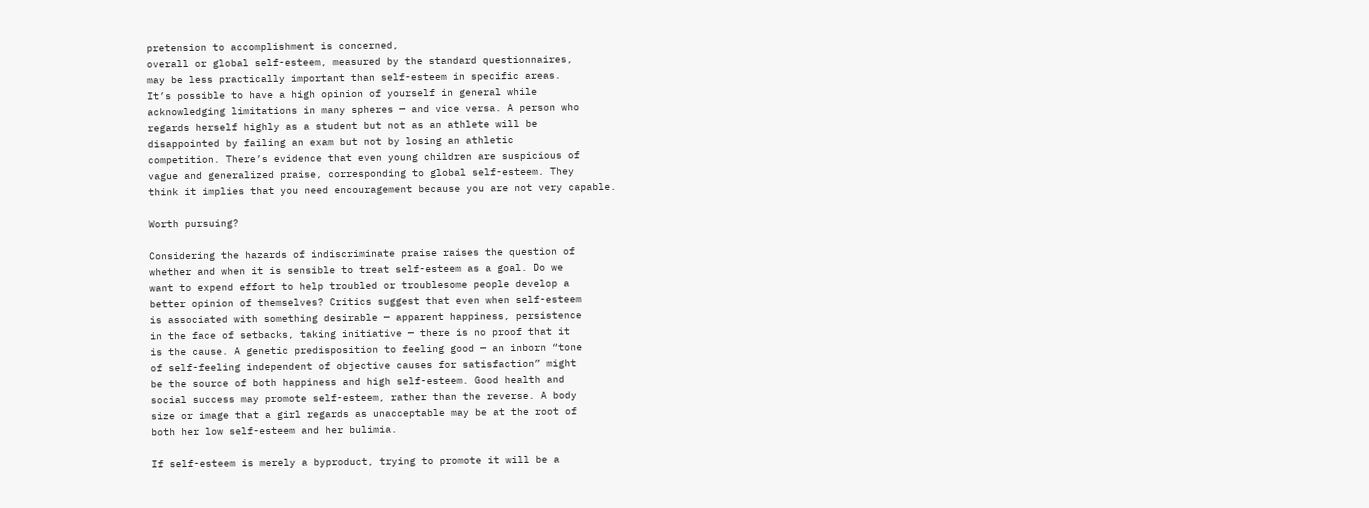pretension to accomplishment is concerned,
overall or global self-esteem, measured by the standard questionnaires,
may be less practically important than self-esteem in specific areas.
It’s possible to have a high opinion of yourself in general while
acknowledging limitations in many spheres — and vice versa. A person who
regards herself highly as a student but not as an athlete will be
disappointed by failing an exam but not by losing an athletic
competition. There’s evidence that even young children are suspicious of
vague and generalized praise, corresponding to global self-esteem. They
think it implies that you need encouragement because you are not very capable.

Worth pursuing?

Considering the hazards of indiscriminate praise raises the question of
whether and when it is sensible to treat self-esteem as a goal. Do we
want to expend effort to help troubled or troublesome people develop a
better opinion of themselves? Critics suggest that even when self-esteem
is associated with something desirable — apparent happiness, persistence
in the face of setbacks, taking initiative — there is no proof that it
is the cause. A genetic predisposition to feeling good — an inborn “tone
of self-feeling independent of objective causes for satisfaction” might
be the source of both happiness and high self-esteem. Good health and
social success may promote self-esteem, rather than the reverse. A body
size or image that a girl regards as unacceptable may be at the root of
both her low self-esteem and her bulimia.

If self-esteem is merely a byproduct, trying to promote it will be a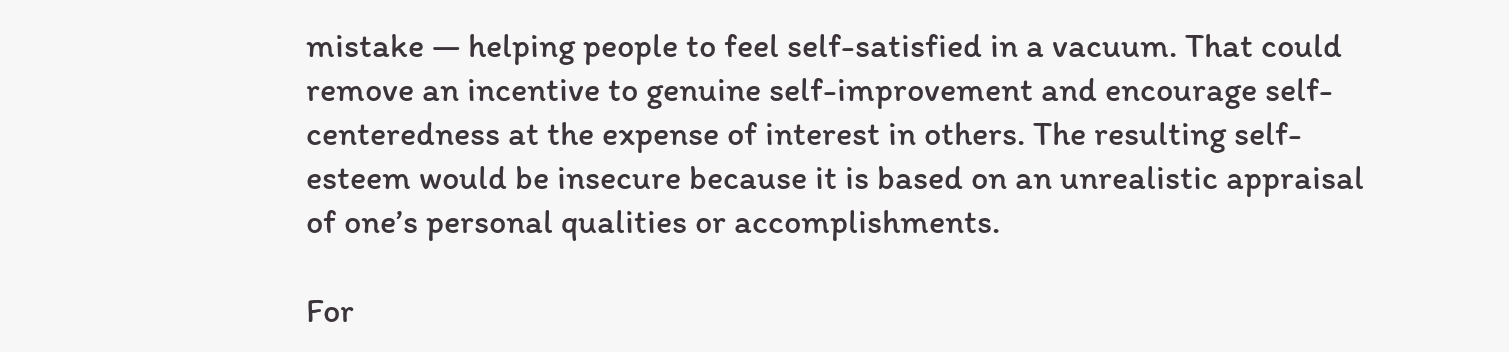mistake — helping people to feel self-satisfied in a vacuum. That could
remove an incentive to genuine self-improvement and encourage self-
centeredness at the expense of interest in others. The resulting self-
esteem would be insecure because it is based on an unrealistic appraisal
of one’s personal qualities or accomplishments.

For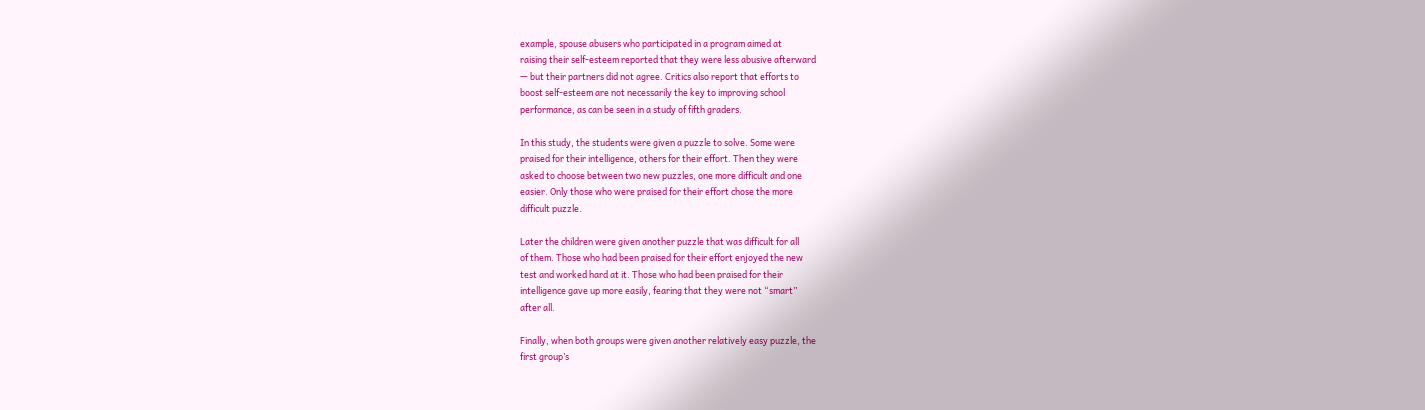example, spouse abusers who participated in a program aimed at
raising their self-esteem reported that they were less abusive afterward
— but their partners did not agree. Critics also report that efforts to
boost self-esteem are not necessarily the key to improving school
performance, as can be seen in a study of fifth graders.

In this study, the students were given a puzzle to solve. Some were
praised for their intelligence, others for their effort. Then they were
asked to choose between two new puzzles, one more difficult and one
easier. Only those who were praised for their effort chose the more
difficult puzzle.

Later the children were given another puzzle that was difficult for all
of them. Those who had been praised for their effort enjoyed the new
test and worked hard at it. Those who had been praised for their
intelligence gave up more easily, fearing that they were not “smart”
after all.

Finally, when both groups were given another relatively easy puzzle, the
first group’s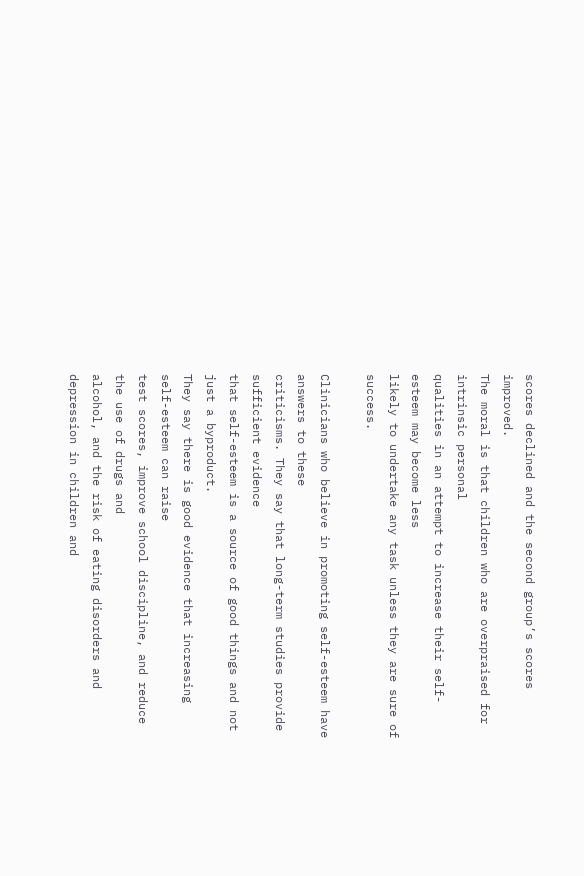scores declined and the second group’s scores improved.
The moral is that children who are overpraised for intrinsic personal
qualities in an attempt to increase their self-esteem may become less
likely to undertake any task unless they are sure of success.

Clinicians who believe in promoting self-esteem have answers to these
criticisms. They say that long-term studies provide sufficient evidence
that self-esteem is a source of good things and not just a byproduct.
They say there is good evidence that increasing self-esteem can raise
test scores, improve school discipline, and reduce the use of drugs and
alcohol, and the risk of eating disorders and depression in children and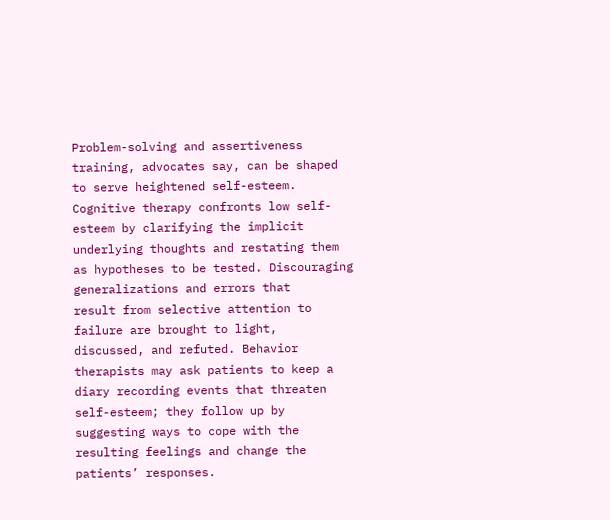Problem-solving and assertiveness training, advocates say, can be shaped
to serve heightened self-esteem. Cognitive therapy confronts low self-
esteem by clarifying the implicit underlying thoughts and restating them
as hypotheses to be tested. Discouraging generalizations and errors that
result from selective attention to failure are brought to light,
discussed, and refuted. Behavior therapists may ask patients to keep a
diary recording events that threaten self-esteem; they follow up by
suggesting ways to cope with the resulting feelings and change the
patients’ responses.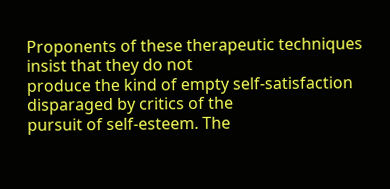Proponents of these therapeutic techniques insist that they do not
produce the kind of empty self-satisfaction disparaged by critics of the
pursuit of self-esteem. The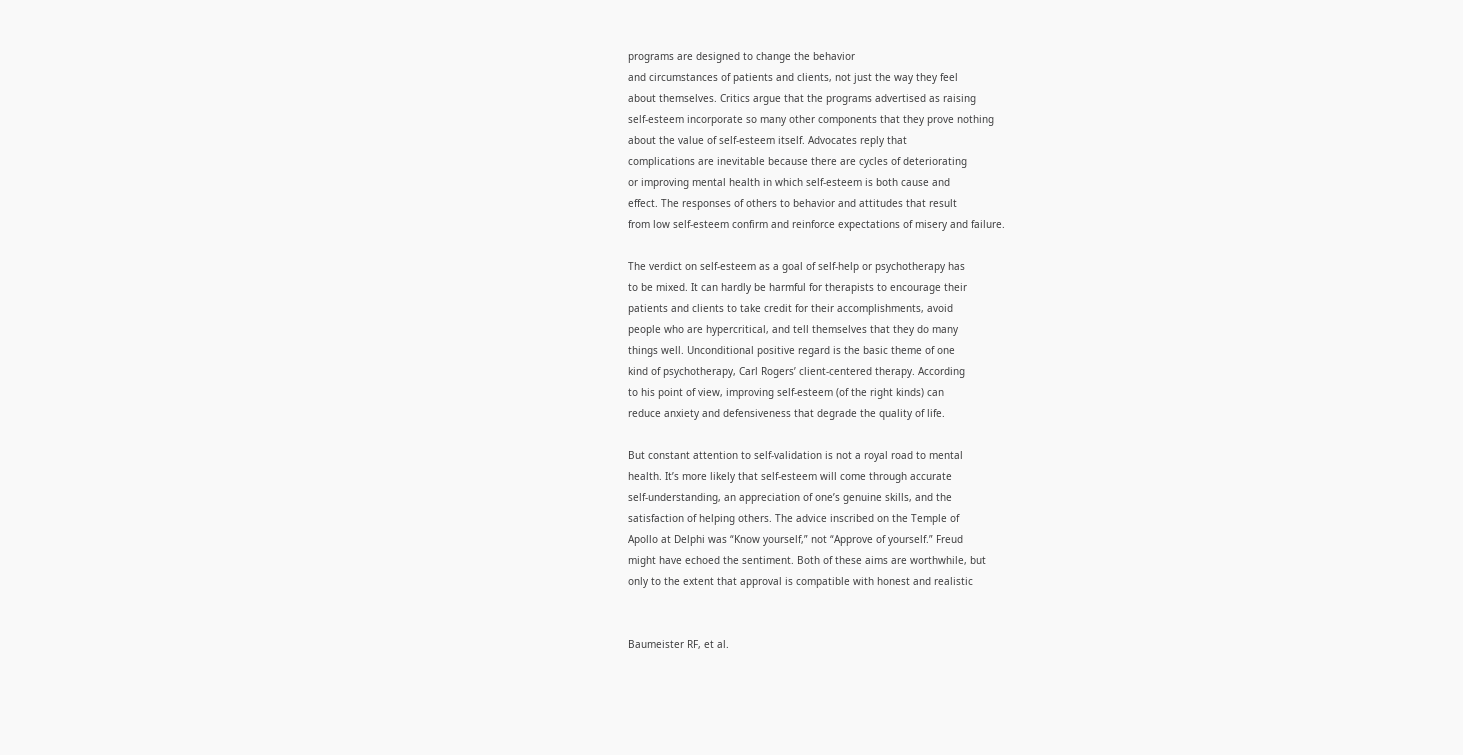programs are designed to change the behavior
and circumstances of patients and clients, not just the way they feel
about themselves. Critics argue that the programs advertised as raising
self-esteem incorporate so many other components that they prove nothing
about the value of self-esteem itself. Advocates reply that
complications are inevitable because there are cycles of deteriorating
or improving mental health in which self-esteem is both cause and
effect. The responses of others to behavior and attitudes that result
from low self-esteem confirm and reinforce expectations of misery and failure.

The verdict on self-esteem as a goal of self-help or psychotherapy has
to be mixed. It can hardly be harmful for therapists to encourage their
patients and clients to take credit for their accomplishments, avoid
people who are hypercritical, and tell themselves that they do many
things well. Unconditional positive regard is the basic theme of one
kind of psychotherapy, Carl Rogers’ client-centered therapy. According
to his point of view, improving self-esteem (of the right kinds) can
reduce anxiety and defensiveness that degrade the quality of life.

But constant attention to self-validation is not a royal road to mental
health. It’s more likely that self-esteem will come through accurate
self-understanding, an appreciation of one’s genuine skills, and the
satisfaction of helping others. The advice inscribed on the Temple of
Apollo at Delphi was “Know yourself,” not “Approve of yourself.” Freud
might have echoed the sentiment. Both of these aims are worthwhile, but
only to the extent that approval is compatible with honest and realistic


Baumeister RF, et al.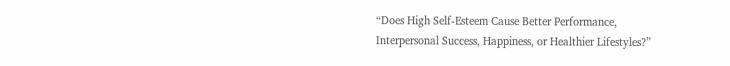“Does High Self-Esteem Cause Better Performance,
Interpersonal Success, Happiness, or Healthier Lifestyles?”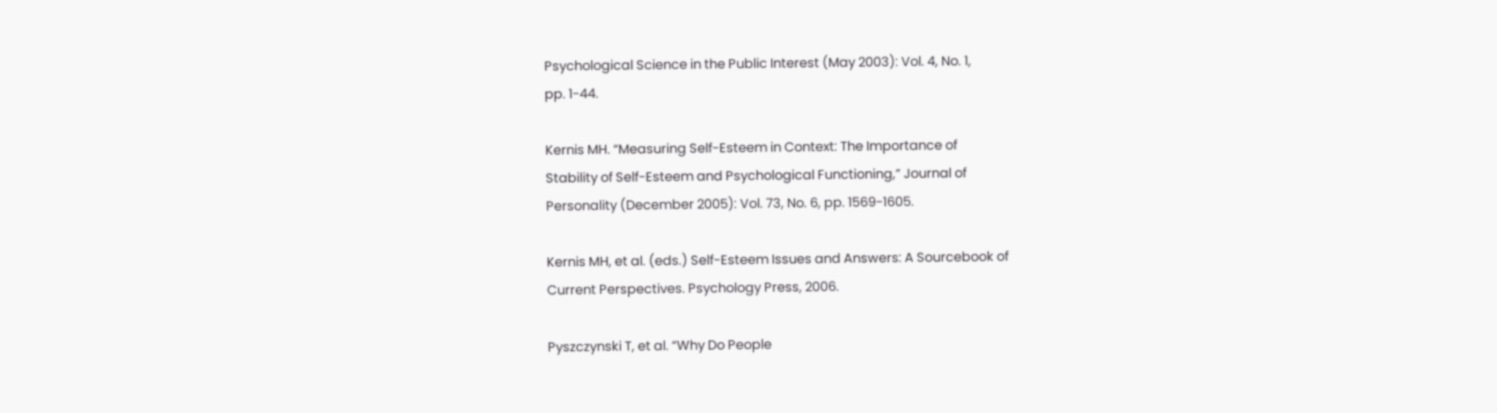Psychological Science in the Public Interest (May 2003): Vol. 4, No. 1,
pp. 1-44.

Kernis MH. “Measuring Self-Esteem in Context: The Importance of
Stability of Self-Esteem and Psychological Functioning,” Journal of
Personality (December 2005): Vol. 73, No. 6, pp. 1569-1605.

Kernis MH, et al. (eds.) Self-Esteem Issues and Answers: A Sourcebook of
Current Perspectives. Psychology Press, 2006.

Pyszczynski T, et al. “Why Do People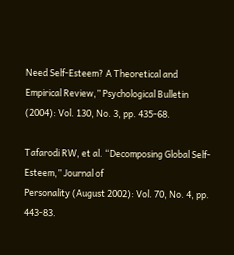Need Self-Esteem? A Theoretical and
Empirical Review,” Psychological Bulletin (2004): Vol. 130, No. 3, pp. 435-68.

Tafarodi RW, et al. “Decomposing Global Self-Esteem,” Journal of
Personality (August 2002): Vol. 70, No. 4, pp. 443-83.